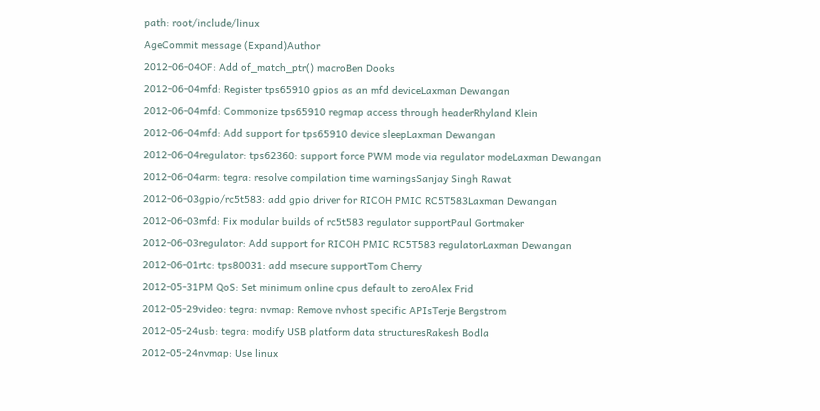path: root/include/linux
AgeCommit message (Expand)Author
2012-06-04OF: Add of_match_ptr() macroBen Dooks
2012-06-04mfd: Register tps65910 gpios as an mfd deviceLaxman Dewangan
2012-06-04mfd: Commonize tps65910 regmap access through headerRhyland Klein
2012-06-04mfd: Add support for tps65910 device sleepLaxman Dewangan
2012-06-04regulator: tps62360: support force PWM mode via regulator modeLaxman Dewangan
2012-06-04arm: tegra: resolve compilation time warningsSanjay Singh Rawat
2012-06-03gpio/rc5t583: add gpio driver for RICOH PMIC RC5T583Laxman Dewangan
2012-06-03mfd: Fix modular builds of rc5t583 regulator supportPaul Gortmaker
2012-06-03regulator: Add support for RICOH PMIC RC5T583 regulatorLaxman Dewangan
2012-06-01rtc: tps80031: add msecure supportTom Cherry
2012-05-31PM QoS: Set minimum online cpus default to zeroAlex Frid
2012-05-29video: tegra: nvmap: Remove nvhost specific APIsTerje Bergstrom
2012-05-24usb: tegra: modify USB platform data structuresRakesh Bodla
2012-05-24nvmap: Use linux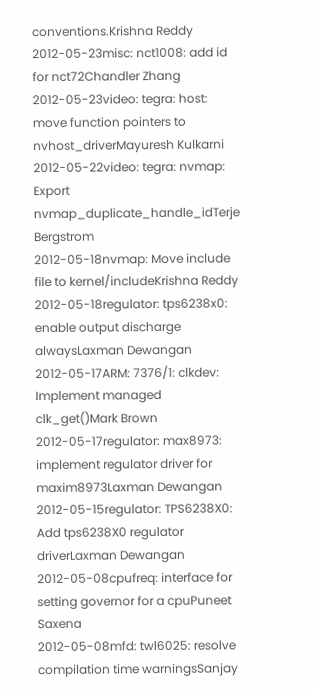conventions.Krishna Reddy
2012-05-23misc: nct1008: add id for nct72Chandler Zhang
2012-05-23video: tegra: host: move function pointers to nvhost_driverMayuresh Kulkarni
2012-05-22video: tegra: nvmap: Export nvmap_duplicate_handle_idTerje Bergstrom
2012-05-18nvmap: Move include file to kernel/includeKrishna Reddy
2012-05-18regulator: tps6238x0: enable output discharge alwaysLaxman Dewangan
2012-05-17ARM: 7376/1: clkdev: Implement managed clk_get()Mark Brown
2012-05-17regulator: max8973: implement regulator driver for maxim8973Laxman Dewangan
2012-05-15regulator: TPS6238X0: Add tps6238X0 regulator driverLaxman Dewangan
2012-05-08cpufreq: interface for setting governor for a cpuPuneet Saxena
2012-05-08mfd: twl6025: resolve compilation time warningsSanjay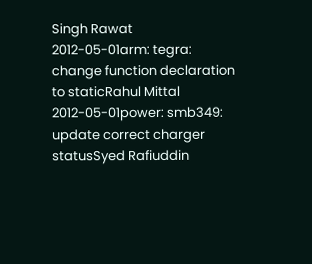Singh Rawat
2012-05-01arm: tegra: change function declaration to staticRahul Mittal
2012-05-01power: smb349: update correct charger statusSyed Rafiuddin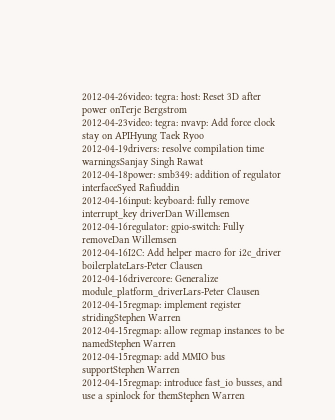2012-04-26video: tegra: host: Reset 3D after power onTerje Bergstrom
2012-04-23video: tegra: nvavp: Add force clock stay on APIHyung Taek Ryoo
2012-04-19drivers: resolve compilation time warningsSanjay Singh Rawat
2012-04-18power: smb349: addition of regulator interfaceSyed Rafiuddin
2012-04-16input: keyboard: fully remove interrupt_key driverDan Willemsen
2012-04-16regulator: gpio-switch: Fully removeDan Willemsen
2012-04-16I2C: Add helper macro for i2c_driver boilerplateLars-Peter Clausen
2012-04-16drivercore: Generalize module_platform_driverLars-Peter Clausen
2012-04-15regmap: implement register stridingStephen Warren
2012-04-15regmap: allow regmap instances to be namedStephen Warren
2012-04-15regmap: add MMIO bus supportStephen Warren
2012-04-15regmap: introduce fast_io busses, and use a spinlock for themStephen Warren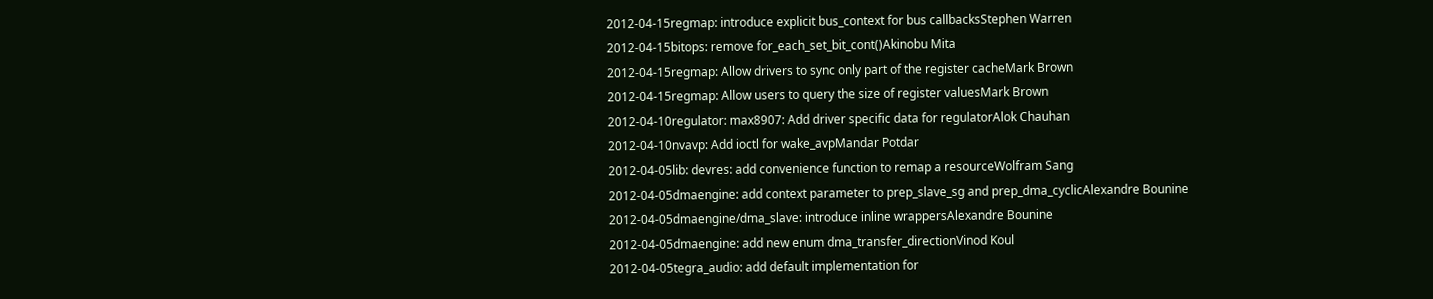2012-04-15regmap: introduce explicit bus_context for bus callbacksStephen Warren
2012-04-15bitops: remove for_each_set_bit_cont()Akinobu Mita
2012-04-15regmap: Allow drivers to sync only part of the register cacheMark Brown
2012-04-15regmap: Allow users to query the size of register valuesMark Brown
2012-04-10regulator: max8907: Add driver specific data for regulatorAlok Chauhan
2012-04-10nvavp: Add ioctl for wake_avpMandar Potdar
2012-04-05lib: devres: add convenience function to remap a resourceWolfram Sang
2012-04-05dmaengine: add context parameter to prep_slave_sg and prep_dma_cyclicAlexandre Bounine
2012-04-05dmaengine/dma_slave: introduce inline wrappersAlexandre Bounine
2012-04-05dmaengine: add new enum dma_transfer_directionVinod Koul
2012-04-05tegra_audio: add default implementation for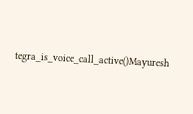tegra_is_voice_call_active()Mayuresh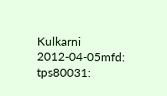Kulkarni
2012-04-05mfd: tps80031: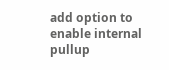add option to enable internal pullup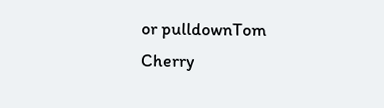or pulldownTom Cherry